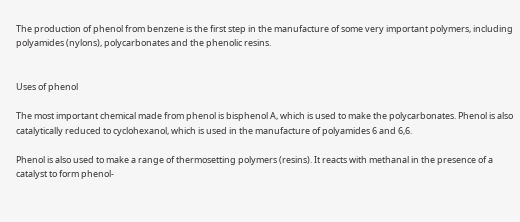The production of phenol from benzene is the first step in the manufacture of some very important polymers, including polyamides (nylons), polycarbonates and the phenolic resins.


Uses of phenol

The most important chemical made from phenol is bisphenol A, which is used to make the polycarbonates. Phenol is also catalytically reduced to cyclohexanol, which is used in the manufacture of polyamides 6 and 6,6.

Phenol is also used to make a range of thermosetting polymers (resins). It reacts with methanal in the presence of a catalyst to form phenol-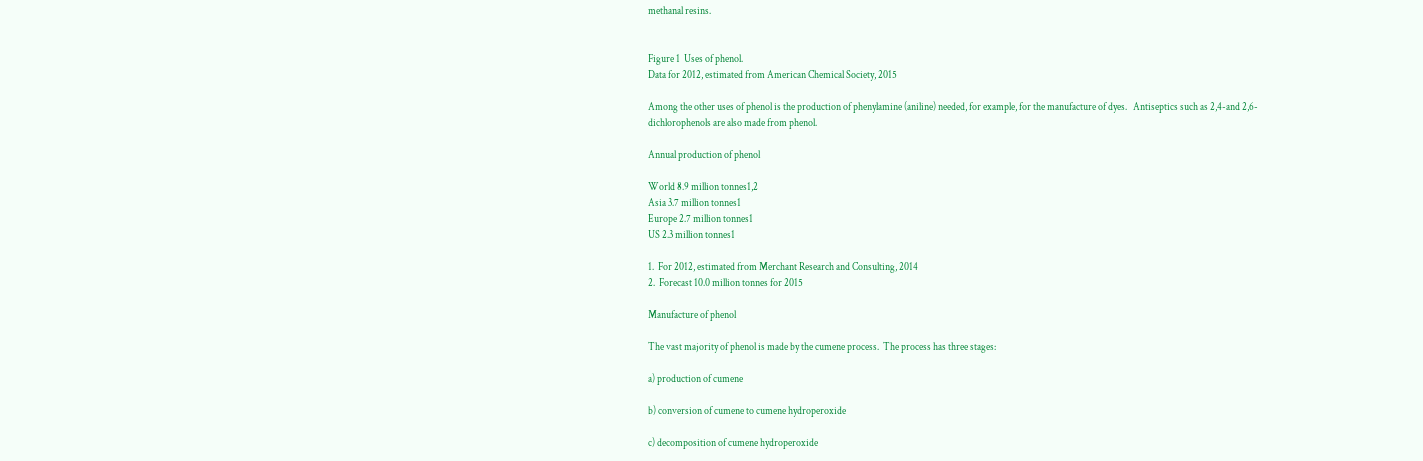methanal resins.


Figure 1  Uses of phenol.
Data for 2012, estimated from American Chemical Society, 2015

Among the other uses of phenol is the production of phenylamine (aniline) needed, for example, for the manufacture of dyes.   Antiseptics such as 2,4-and 2,6-dichlorophenols are also made from phenol.

Annual production of phenol

World 8.9 million tonnes1,2
Asia 3.7 million tonnes1
Europe 2.7 million tonnes1
US 2.3 million tonnes1

1.  For 2012, estimated from Merchant Research and Consulting, 2014
2.  Forecast 10.0 million tonnes for 2015

Manufacture of phenol

The vast majority of phenol is made by the cumene process.  The process has three stages:

a) production of cumene

b) conversion of cumene to cumene hydroperoxide

c) decomposition of cumene hydroperoxide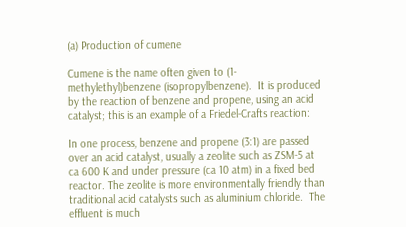(a) Production of cumene

Cumene is the name often given to (1-methylethyl)benzene (isopropylbenzene).  It is produced by the reaction of benzene and propene, using an acid catalyst; this is an example of a Friedel-Crafts reaction:

In one process, benzene and propene (3:1) are passed over an acid catalyst, usually a zeolite such as ZSM-5 at ca 600 K and under pressure (ca 10 atm) in a fixed bed reactor. The zeolite is more environmentally friendly than traditional acid catalysts such as aluminium chloride.  The effluent is much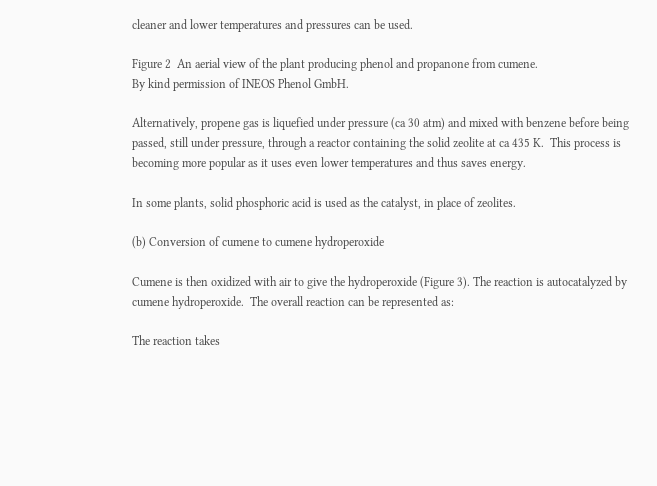cleaner and lower temperatures and pressures can be used.

Figure 2  An aerial view of the plant producing phenol and propanone from cumene.
By kind permission of INEOS Phenol GmbH.

Alternatively, propene gas is liquefied under pressure (ca 30 atm) and mixed with benzene before being passed, still under pressure, through a reactor containing the solid zeolite at ca 435 K.  This process is becoming more popular as it uses even lower temperatures and thus saves energy.

In some plants, solid phosphoric acid is used as the catalyst, in place of zeolites.

(b) Conversion of cumene to cumene hydroperoxide

Cumene is then oxidized with air to give the hydroperoxide (Figure 3). The reaction is autocatalyzed by cumene hydroperoxide.  The overall reaction can be represented as:

The reaction takes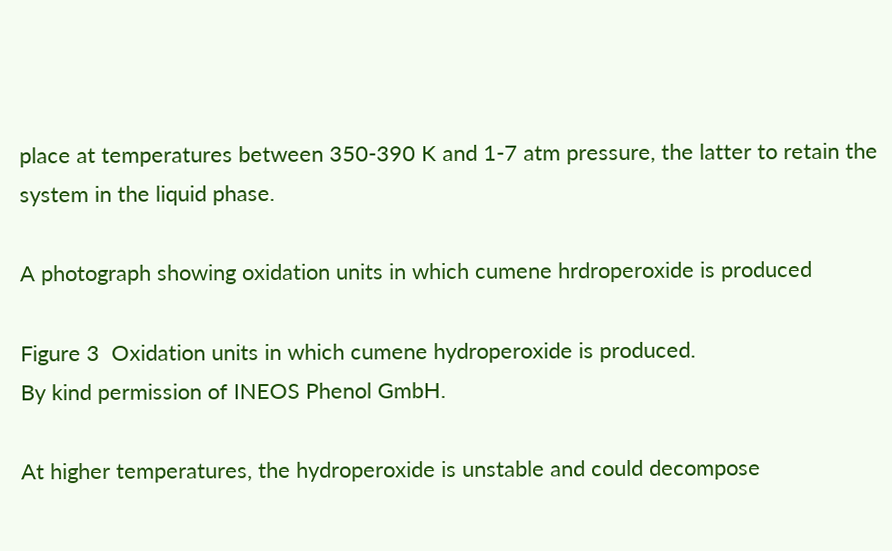place at temperatures between 350-390 K and 1-7 atm pressure, the latter to retain the system in the liquid phase.

A photograph showing oxidation units in which cumene hrdroperoxide is produced

Figure 3  Oxidation units in which cumene hydroperoxide is produced.
By kind permission of INEOS Phenol GmbH.

At higher temperatures, the hydroperoxide is unstable and could decompose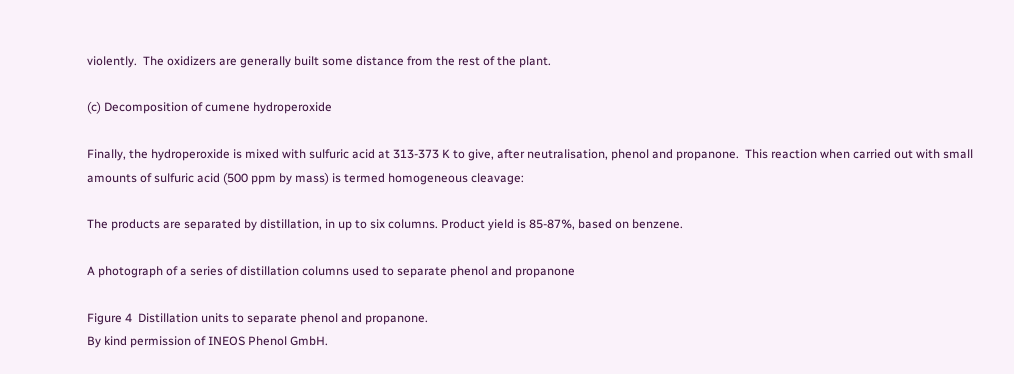violently.  The oxidizers are generally built some distance from the rest of the plant.

(c) Decomposition of cumene hydroperoxide

Finally, the hydroperoxide is mixed with sulfuric acid at 313-373 K to give, after neutralisation, phenol and propanone.  This reaction when carried out with small amounts of sulfuric acid (500 ppm by mass) is termed homogeneous cleavage:

The products are separated by distillation, in up to six columns. Product yield is 85-87%, based on benzene.

A photograph of a series of distillation columns used to separate phenol and propanone

Figure 4  Distillation units to separate phenol and propanone.
By kind permission of INEOS Phenol GmbH.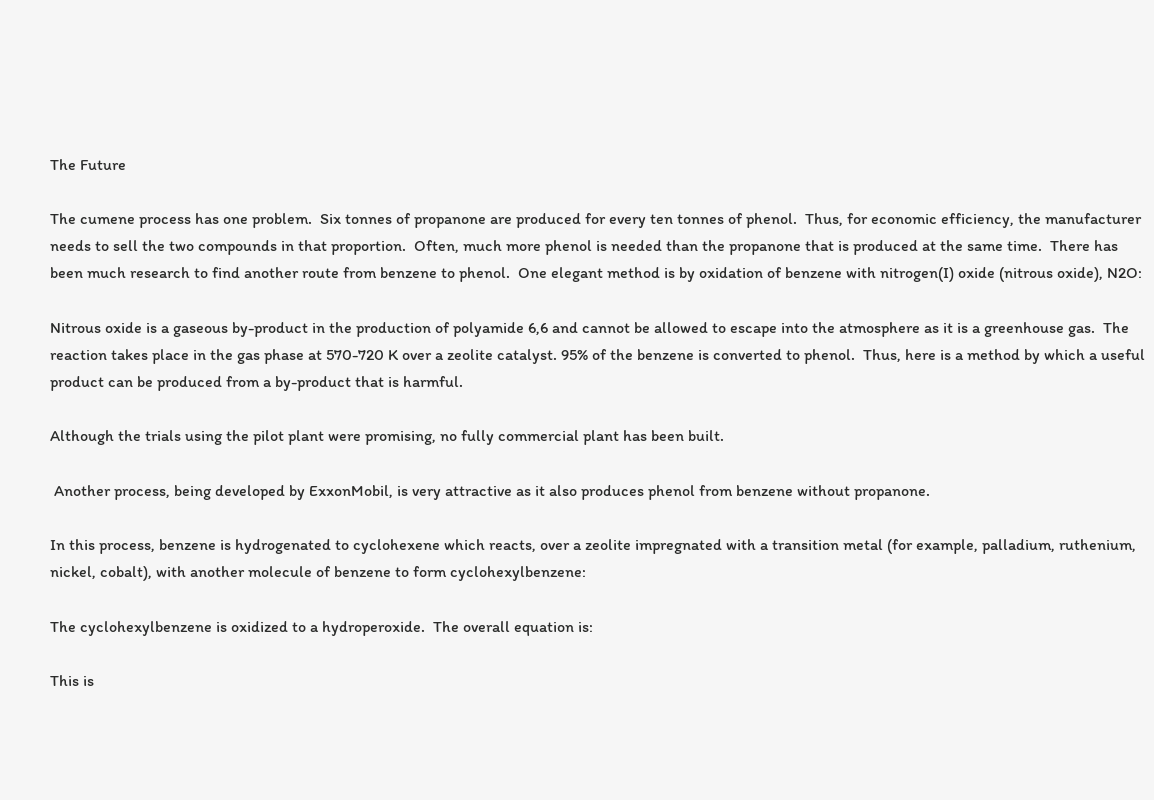The Future

The cumene process has one problem.  Six tonnes of propanone are produced for every ten tonnes of phenol.  Thus, for economic efficiency, the manufacturer needs to sell the two compounds in that proportion.  Often, much more phenol is needed than the propanone that is produced at the same time.  There has been much research to find another route from benzene to phenol.  One elegant method is by oxidation of benzene with nitrogen(I) oxide (nitrous oxide), N2O:

Nitrous oxide is a gaseous by-product in the production of polyamide 6,6 and cannot be allowed to escape into the atmosphere as it is a greenhouse gas.  The reaction takes place in the gas phase at 570-720 K over a zeolite catalyst. 95% of the benzene is converted to phenol.  Thus, here is a method by which a useful product can be produced from a by-product that is harmful.

Although the trials using the pilot plant were promising, no fully commercial plant has been built.

 Another process, being developed by ExxonMobil, is very attractive as it also produces phenol from benzene without propanone.

In this process, benzene is hydrogenated to cyclohexene which reacts, over a zeolite impregnated with a transition metal (for example, palladium, ruthenium, nickel, cobalt), with another molecule of benzene to form cyclohexylbenzene:

The cyclohexylbenzene is oxidized to a hydroperoxide.  The overall equation is:

This is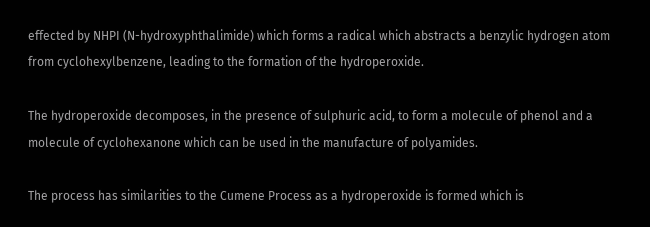effected by NHPI (N-hydroxyphthalimide) which forms a radical which abstracts a benzylic hydrogen atom from cyclohexylbenzene, leading to the formation of the hydroperoxide.

The hydroperoxide decomposes, in the presence of sulphuric acid, to form a molecule of phenol and a molecule of cyclohexanone which can be used in the manufacture of polyamides.

The process has similarities to the Cumene Process as a hydroperoxide is formed which is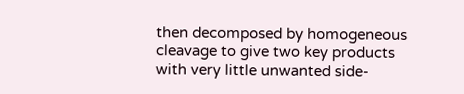then decomposed by homogeneous cleavage to give two key products with very little unwanted side-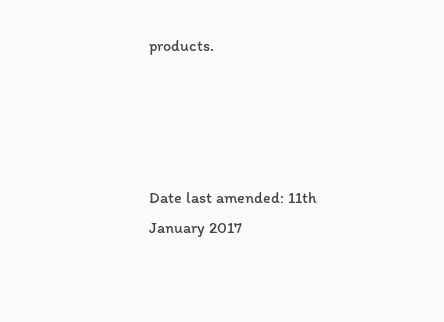products.




Date last amended: 11th January 2017